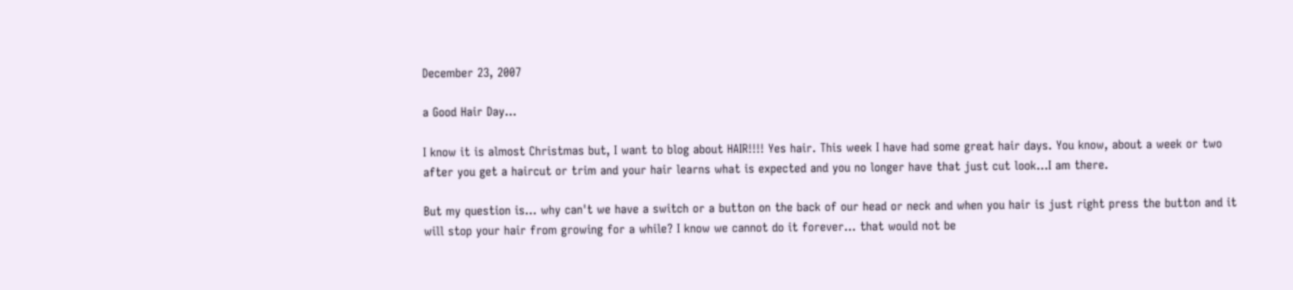December 23, 2007

a Good Hair Day...

I know it is almost Christmas but, I want to blog about HAIR!!!! Yes hair. This week I have had some great hair days. You know, about a week or two after you get a haircut or trim and your hair learns what is expected and you no longer have that just cut look...I am there.

But my question is... why can't we have a switch or a button on the back of our head or neck and when you hair is just right press the button and it will stop your hair from growing for a while? I know we cannot do it forever... that would not be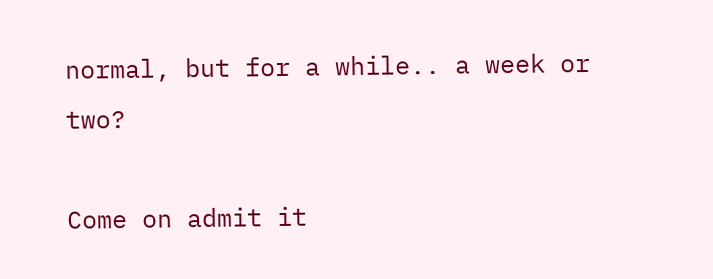normal, but for a while.. a week or two?

Come on admit it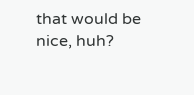that would be nice, huh?